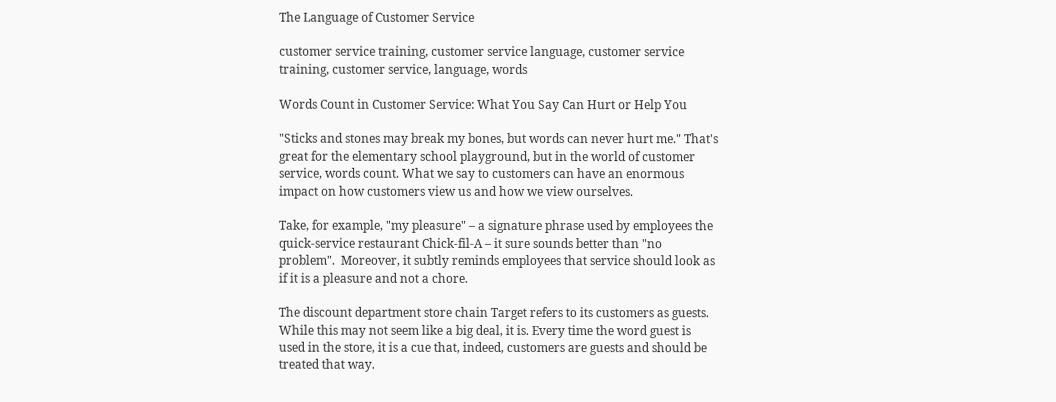The Language of Customer Service

customer service training, customer service language, customer service training, customer service, language, words

Words Count in Customer Service: What You Say Can Hurt or Help You

"Sticks and stones may break my bones, but words can never hurt me." That's great for the elementary school playground, but in the world of customer service, words count. What we say to customers can have an enormous impact on how customers view us and how we view ourselves.

Take, for example, "my pleasure" – a signature phrase used by employees the quick-service restaurant Chick-fil-A – it sure sounds better than "no problem".  Moreover, it subtly reminds employees that service should look as if it is a pleasure and not a chore.

The discount department store chain Target refers to its customers as guests. While this may not seem like a big deal, it is. Every time the word guest is used in the store, it is a cue that, indeed, customers are guests and should be treated that way.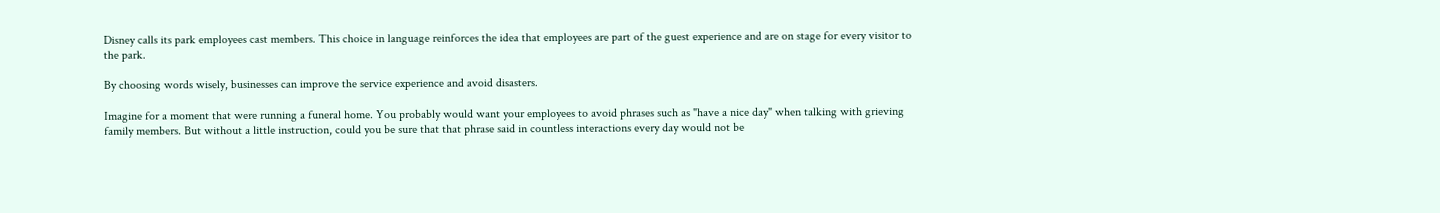Disney calls its park employees cast members. This choice in language reinforces the idea that employees are part of the guest experience and are on stage for every visitor to the park.

By choosing words wisely, businesses can improve the service experience and avoid disasters.

Imagine for a moment that were running a funeral home. You probably would want your employees to avoid phrases such as "have a nice day" when talking with grieving family members. But without a little instruction, could you be sure that that phrase said in countless interactions every day would not be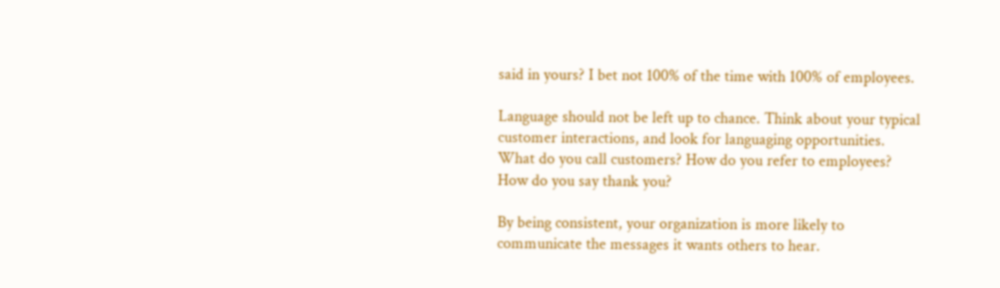said in yours? I bet not 100% of the time with 100% of employees.

Language should not be left up to chance. Think about your typical customer interactions, and look for languaging opportunities. What do you call customers? How do you refer to employees? How do you say thank you?

By being consistent, your organization is more likely to communicate the messages it wants others to hear.